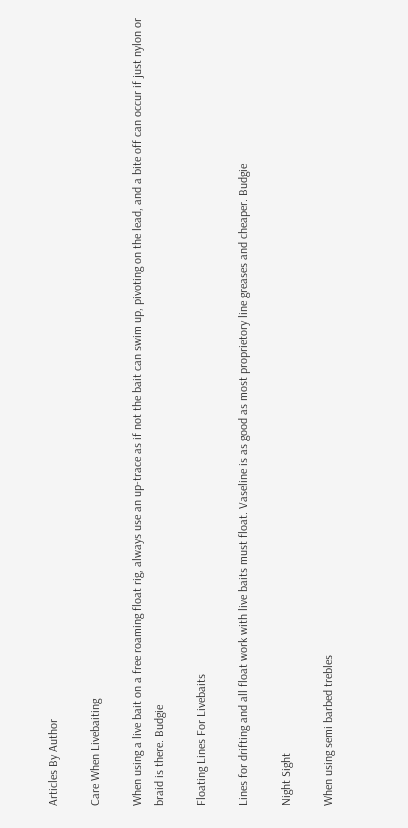Articles By Author

Care When Livebaiting

When using a live bait on a free roaming float rig, always use an up-trace as if not the bait can swim up, pivoting on the lead, and a bite off can occur if just nylon or braid is there. Budgie

Floating Lines For Livebaits

Lines for drifting and all float work with live baits must float. Vaseline is as good as most proprietory line greases and cheaper. Budgie

Night Sight

When using semi barbed trebles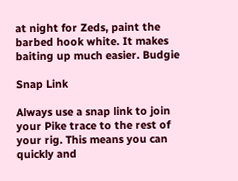at night for Zeds, paint the barbed hook white. It makes baiting up much easier. Budgie

Snap Link

Always use a snap link to join your Pike trace to the rest of your rig. This means you can quickly and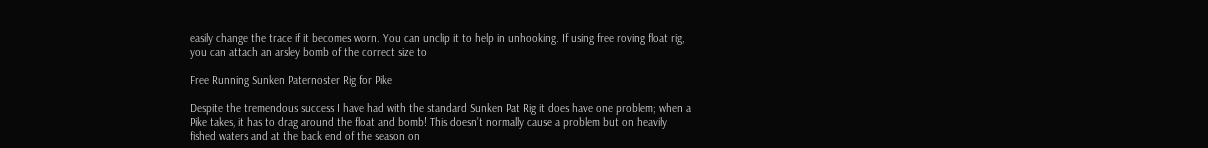easily change the trace if it becomes worn. You can unclip it to help in unhooking. If using free roving float rig, you can attach an arsley bomb of the correct size to

Free Running Sunken Paternoster Rig for Pike

Despite the tremendous success I have had with the standard Sunken Pat Rig it does have one problem; when a Pike takes, it has to drag around the float and bomb! This doesn’t normally cause a problem but on heavily fished waters and at the back end of the season on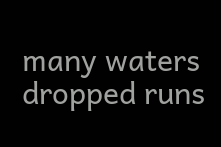many waters dropped runs